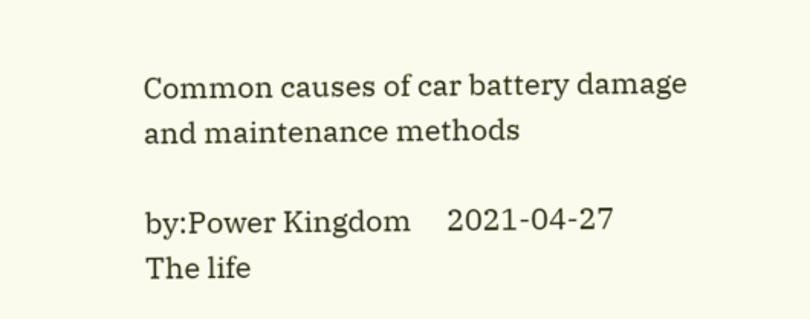Common causes of car battery damage and maintenance methods

by:Power Kingdom     2021-04-27
The life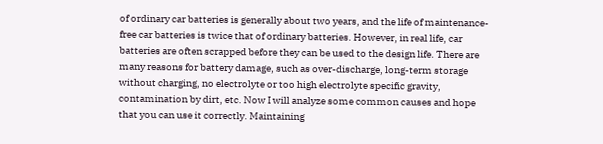of ordinary car batteries is generally about two years, and the life of maintenance-free car batteries is twice that of ordinary batteries. However, in real life, car batteries are often scrapped before they can be used to the design life. There are many reasons for battery damage, such as over-discharge, long-term storage without charging, no electrolyte or too high electrolyte specific gravity, contamination by dirt, etc. Now I will analyze some common causes and hope that you can use it correctly. Maintaining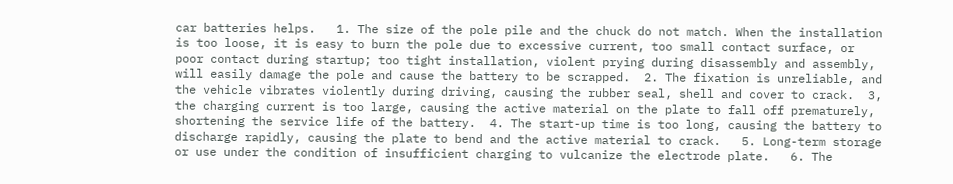car batteries helps.   1. The size of the pole pile and the chuck do not match. When the installation is too loose, it is easy to burn the pole due to excessive current, too small contact surface, or poor contact during startup; too tight installation, violent prying during disassembly and assembly, will easily damage the pole and cause the battery to be scrapped.  2. The fixation is unreliable, and the vehicle vibrates violently during driving, causing the rubber seal, shell and cover to crack.  3, the charging current is too large, causing the active material on the plate to fall off prematurely, shortening the service life of the battery.  4. The start-up time is too long, causing the battery to discharge rapidly, causing the plate to bend and the active material to crack.   5. Long-term storage or use under the condition of insufficient charging to vulcanize the electrode plate.   6. The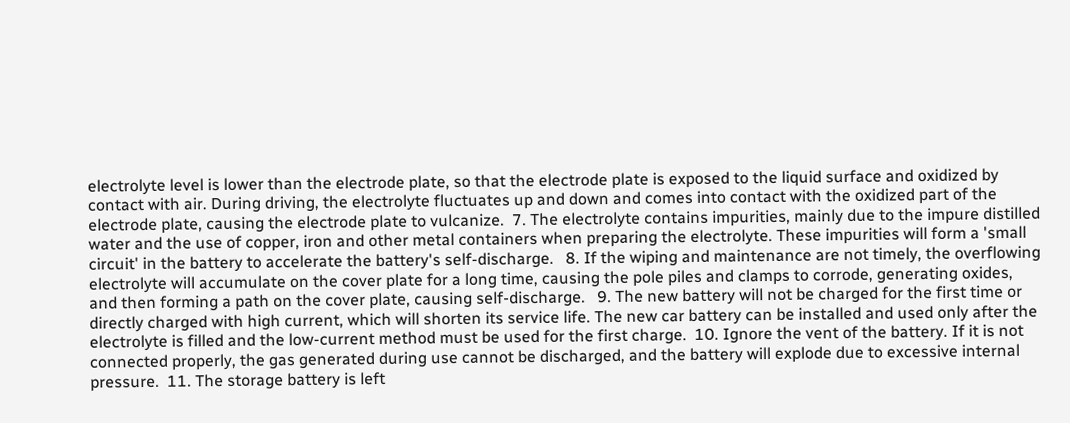electrolyte level is lower than the electrode plate, so that the electrode plate is exposed to the liquid surface and oxidized by contact with air. During driving, the electrolyte fluctuates up and down and comes into contact with the oxidized part of the electrode plate, causing the electrode plate to vulcanize.  7. The electrolyte contains impurities, mainly due to the impure distilled water and the use of copper, iron and other metal containers when preparing the electrolyte. These impurities will form a 'small circuit' in the battery to accelerate the battery's self-discharge.   8. If the wiping and maintenance are not timely, the overflowing electrolyte will accumulate on the cover plate for a long time, causing the pole piles and clamps to corrode, generating oxides, and then forming a path on the cover plate, causing self-discharge.   9. The new battery will not be charged for the first time or directly charged with high current, which will shorten its service life. The new car battery can be installed and used only after the electrolyte is filled and the low-current method must be used for the first charge.  10. Ignore the vent of the battery. If it is not connected properly, the gas generated during use cannot be discharged, and the battery will explode due to excessive internal pressure.  11. The storage battery is left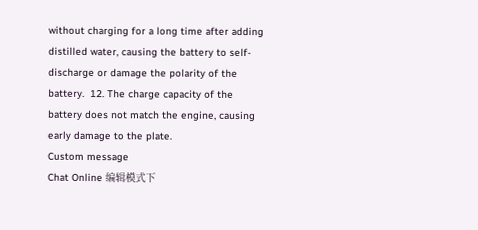without charging for a long time after adding distilled water, causing the battery to self-discharge or damage the polarity of the battery.  12. The charge capacity of the battery does not match the engine, causing early damage to the plate.
Custom message
Chat Online 编辑模式下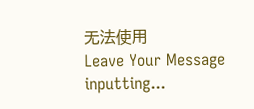无法使用
Leave Your Message inputting...